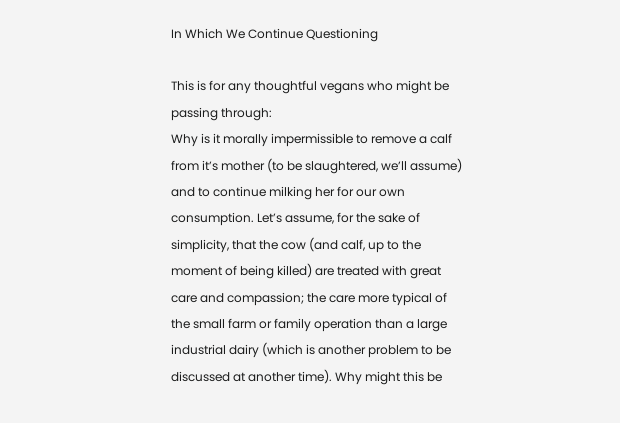In Which We Continue Questioning

This is for any thoughtful vegans who might be passing through:
Why is it morally impermissible to remove a calf from it’s mother (to be slaughtered, we’ll assume) and to continue milking her for our own consumption. Let’s assume, for the sake of simplicity, that the cow (and calf, up to the moment of being killed) are treated with great care and compassion; the care more typical of the small farm or family operation than a large industrial dairy (which is another problem to be discussed at another time). Why might this be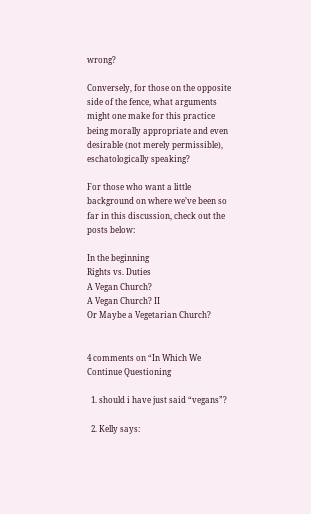wrong?

Conversely, for those on the opposite side of the fence, what arguments might one make for this practice being morally appropriate and even desirable (not merely permissible), eschatologically speaking?

For those who want a little background on where we’ve been so far in this discussion, check out the posts below:

In the beginning
Rights vs. Duties
A Vegan Church?
A Vegan Church? II
Or Maybe a Vegetarian Church?


4 comments on “In Which We Continue Questioning

  1. should i have just said “vegans”?

  2. Kelly says: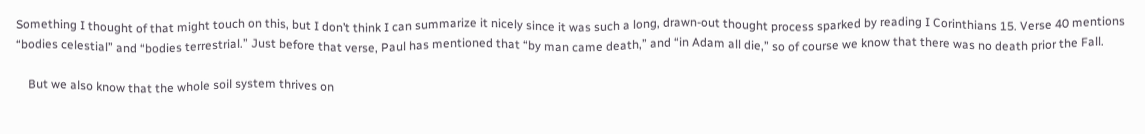Something I thought of that might touch on this, but I don’t think I can summarize it nicely since it was such a long, drawn-out thought process sparked by reading I Corinthians 15. Verse 40 mentions “bodies celestial” and “bodies terrestrial.” Just before that verse, Paul has mentioned that “by man came death,” and “in Adam all die,” so of course we know that there was no death prior the Fall.

    But we also know that the whole soil system thrives on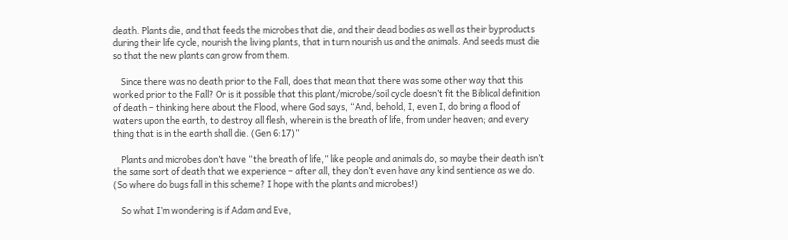death. Plants die, and that feeds the microbes that die, and their dead bodies as well as their byproducts during their life cycle, nourish the living plants, that in turn nourish us and the animals. And seeds must die so that the new plants can grow from them.

    Since there was no death prior to the Fall, does that mean that there was some other way that this worked prior to the Fall? Or is it possible that this plant/microbe/soil cycle doesn’t fit the Biblical definition of death – thinking here about the Flood, where God says, “And, behold, I, even I, do bring a flood of waters upon the earth, to destroy all flesh, wherein is the breath of life, from under heaven; and every thing that is in the earth shall die. (Gen 6:17)”

    Plants and microbes don’t have “the breath of life,” like people and animals do, so maybe their death isn’t the same sort of death that we experience – after all, they don’t even have any kind sentience as we do. (So where do bugs fall in this scheme? I hope with the plants and microbes!)

    So what I’m wondering is if Adam and Eve,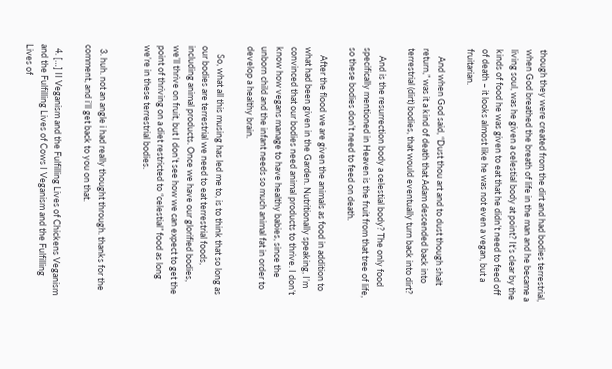though they were created from the dirt and had bodies terrestrial, when God breathed the breath of life in the man and he became a living soul, was he given a celestial body at point? It’s clear by the kinds of food he was given to eat that he didn’t need to feed off of death – it looks almost like he was not even a vegan, but a fruitarian.

    And when God said, “Dust thou art and to dust though shalt return,” was it a kind of death that Adam descended back into terrestrial (dirt) bodies, that would eventually turn back into dirt?

    And is the resurrection body a celestial body? The only food specifically mentioned in Heaven is the fruit from that tree of life, so these bodies don’t need to feed on death.

    After the flood we are given the animals as food in addition to what had been given in the Garden. Nutritionally speaking, I’m convinced that our bodies need animal products to thrive. I don’t know how vegans manage to have healthy babies, since the unborn child and the infant needs so much animal fat in order to develop a healthy brain.

    So, what all this musing has led me to, is to think that so long as our bodies are terrestrial we need to eat terrestrial foods, including animal products. Once we have our glorified bodies, we’ll thrive on fruit, but I don’t see how we can expect to get the point of thriving on a diet restricted to “celestial” food as long we’re in these terrestrial bodies.


  3. huh. not an angle i had really thought through. thanks for the comment, and i’ll get back to you on that.

  4. […] II Veganism and the Fulfilling Lives of Chickens Veganism and the Fulfilling Lives of Cows I Veganism and the Fulfilling Lives of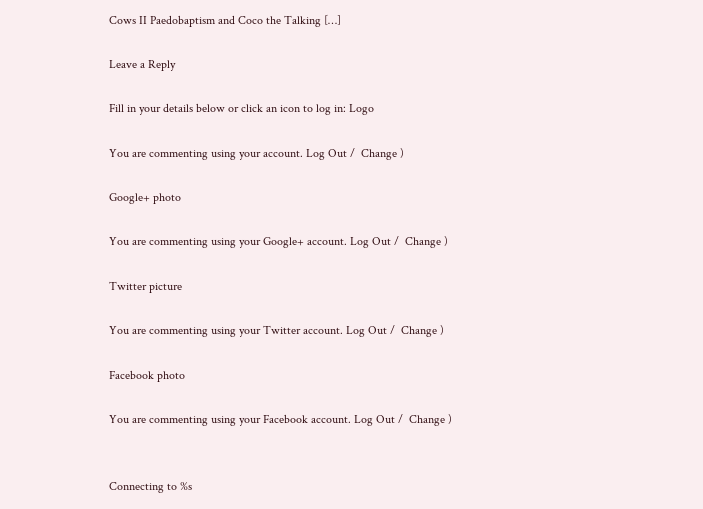Cows II Paedobaptism and Coco the Talking […]

Leave a Reply

Fill in your details below or click an icon to log in: Logo

You are commenting using your account. Log Out /  Change )

Google+ photo

You are commenting using your Google+ account. Log Out /  Change )

Twitter picture

You are commenting using your Twitter account. Log Out /  Change )

Facebook photo

You are commenting using your Facebook account. Log Out /  Change )


Connecting to %s